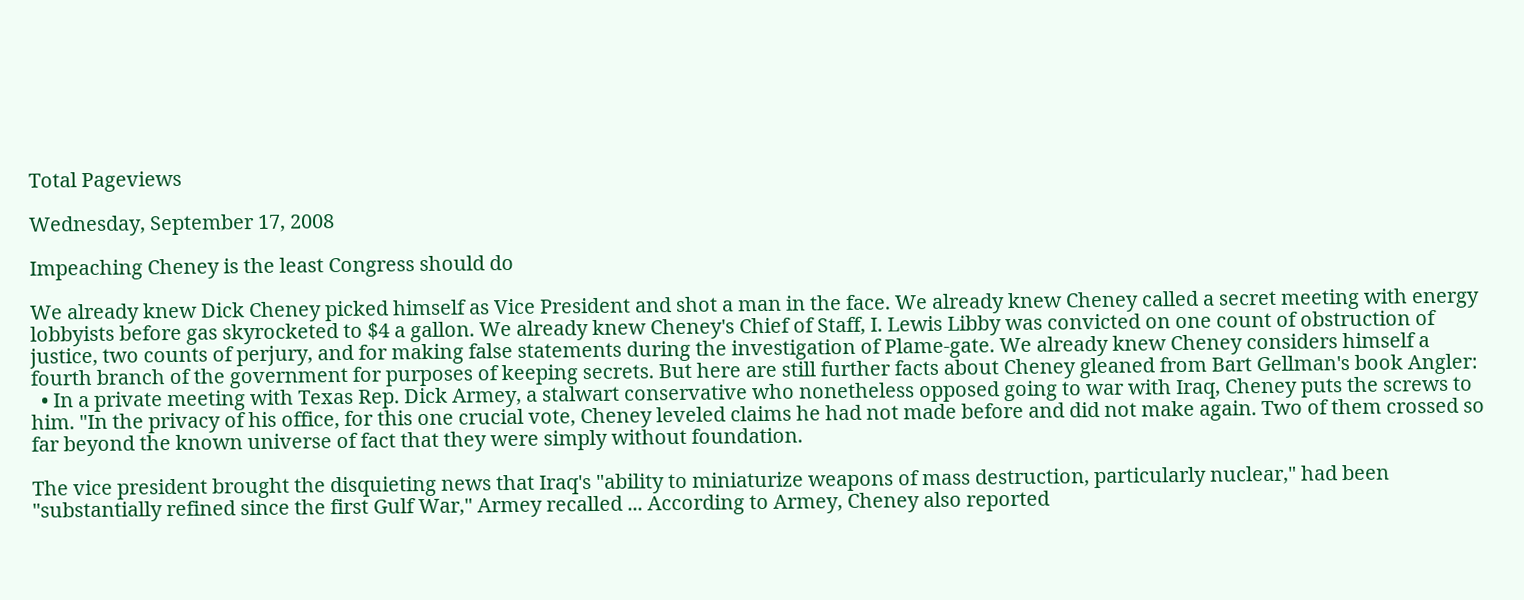Total Pageviews

Wednesday, September 17, 2008

Impeaching Cheney is the least Congress should do

We already knew Dick Cheney picked himself as Vice President and shot a man in the face. We already knew Cheney called a secret meeting with energy lobbyists before gas skyrocketed to $4 a gallon. We already knew Cheney's Chief of Staff, I. Lewis Libby was convicted on one count of obstruction of justice, two counts of perjury, and for making false statements during the investigation of Plame-gate. We already knew Cheney considers himself a fourth branch of the government for purposes of keeping secrets. But here are still further facts about Cheney gleaned from Bart Gellman's book Angler:
  • In a private meeting with Texas Rep. Dick Armey, a stalwart conservative who nonetheless opposed going to war with Iraq, Cheney puts the screws to him. "In the privacy of his office, for this one crucial vote, Cheney leveled claims he had not made before and did not make again. Two of them crossed so far beyond the known universe of fact that they were simply without foundation.

The vice president brought the disquieting news that Iraq's "ability to miniaturize weapons of mass destruction, particularly nuclear," had been "substantially refined since the first Gulf War," Armey recalled ... According to Armey, Cheney also reported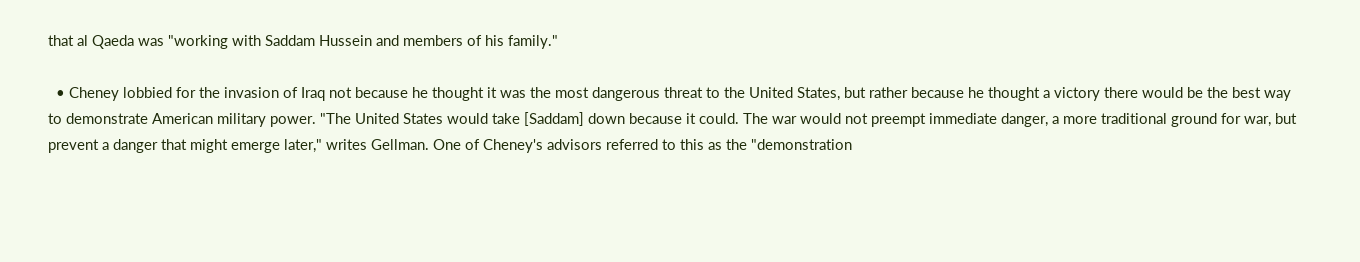that al Qaeda was "working with Saddam Hussein and members of his family."

  • Cheney lobbied for the invasion of Iraq not because he thought it was the most dangerous threat to the United States, but rather because he thought a victory there would be the best way to demonstrate American military power. "The United States would take [Saddam] down because it could. The war would not preempt immediate danger, a more traditional ground for war, but prevent a danger that might emerge later," writes Gellman. One of Cheney's advisors referred to this as the "demonstration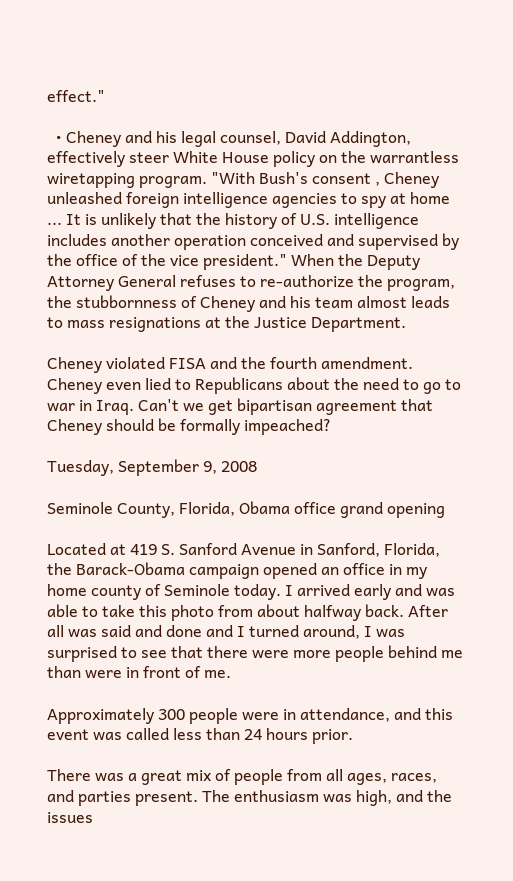effect."

  • Cheney and his legal counsel, David Addington, effectively steer White House policy on the warrantless wiretapping program. "With Bush's consent , Cheney unleashed foreign intelligence agencies to spy at home ... It is unlikely that the history of U.S. intelligence includes another operation conceived and supervised by the office of the vice president." When the Deputy Attorney General refuses to re-authorize the program, the stubbornness of Cheney and his team almost leads to mass resignations at the Justice Department.

Cheney violated FISA and the fourth amendment. Cheney even lied to Republicans about the need to go to war in Iraq. Can't we get bipartisan agreement that Cheney should be formally impeached?

Tuesday, September 9, 2008

Seminole County, Florida, Obama office grand opening

Located at 419 S. Sanford Avenue in Sanford, Florida, the Barack-Obama campaign opened an office in my home county of Seminole today. I arrived early and was able to take this photo from about halfway back. After all was said and done and I turned around, I was surprised to see that there were more people behind me than were in front of me.

Approximately 300 people were in attendance, and this event was called less than 24 hours prior.

There was a great mix of people from all ages, races, and parties present. The enthusiasm was high, and the issues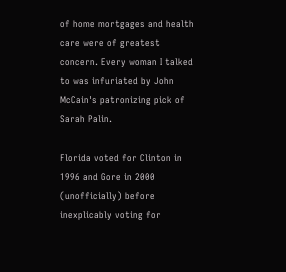of home mortgages and health care were of greatest concern. Every woman I talked to was infuriated by John McCain's patronizing pick of Sarah Palin.

Florida voted for Clinton in 1996 and Gore in 2000 (unofficially) before inexplicably voting for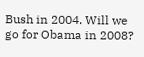Bush in 2004. Will we go for Obama in 2008?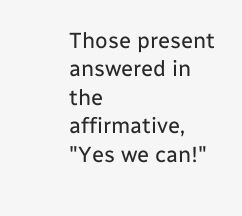Those present answered in the affirmative, "Yes we can!"